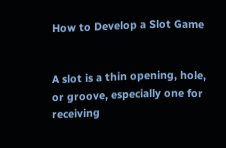How to Develop a Slot Game


A slot is a thin opening, hole, or groove, especially one for receiving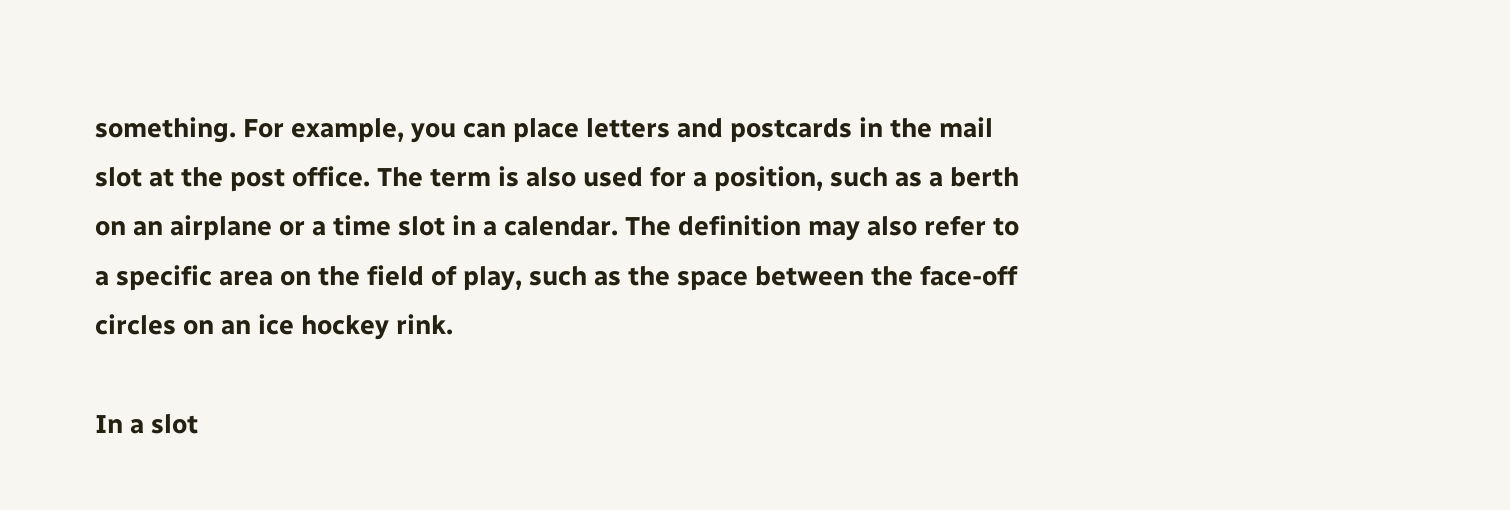something. For example, you can place letters and postcards in the mail slot at the post office. The term is also used for a position, such as a berth on an airplane or a time slot in a calendar. The definition may also refer to a specific area on the field of play, such as the space between the face-off circles on an ice hockey rink.

In a slot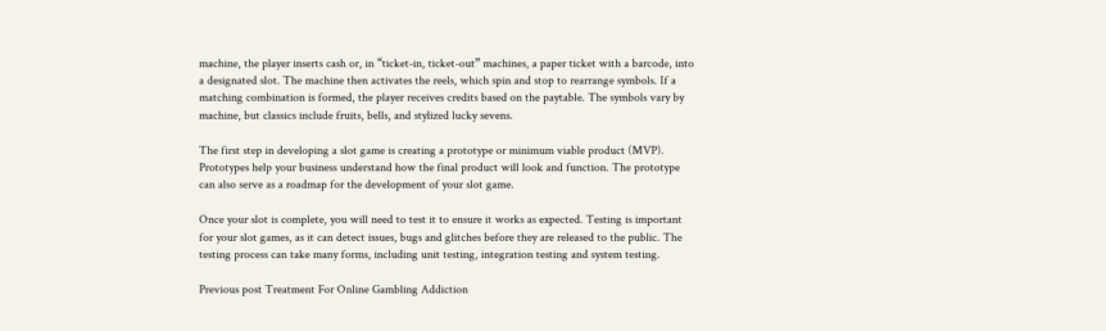machine, the player inserts cash or, in “ticket-in, ticket-out” machines, a paper ticket with a barcode, into a designated slot. The machine then activates the reels, which spin and stop to rearrange symbols. If a matching combination is formed, the player receives credits based on the paytable. The symbols vary by machine, but classics include fruits, bells, and stylized lucky sevens.

The first step in developing a slot game is creating a prototype or minimum viable product (MVP). Prototypes help your business understand how the final product will look and function. The prototype can also serve as a roadmap for the development of your slot game.

Once your slot is complete, you will need to test it to ensure it works as expected. Testing is important for your slot games, as it can detect issues, bugs and glitches before they are released to the public. The testing process can take many forms, including unit testing, integration testing and system testing.

Previous post Treatment For Online Gambling Addiction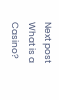Next post What is a Casino?